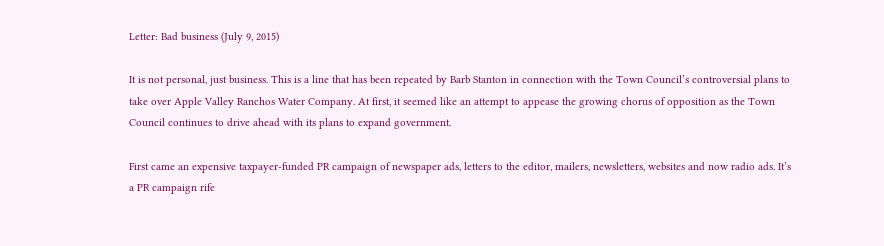Letter: Bad business (July 9, 2015)

It is not personal, just business. This is a line that has been repeated by Barb Stanton in connection with the Town Council’s controversial plans to take over Apple Valley Ranchos Water Company. At first, it seemed like an attempt to appease the growing chorus of opposition as the Town Council continues to drive ahead with its plans to expand government.

First came an expensive taxpayer-funded PR campaign of newspaper ads, letters to the editor, mailers, newsletters, websites and now radio ads. It’s a PR campaign rife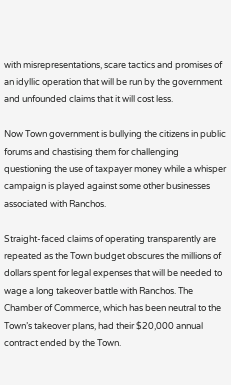with misrepresentations, scare tactics and promises of an idyllic operation that will be run by the government and unfounded claims that it will cost less.

Now Town government is bullying the citizens in public forums and chastising them for challenging questioning the use of taxpayer money while a whisper campaign is played against some other businesses associated with Ranchos.

Straight-faced claims of operating transparently are repeated as the Town budget obscures the millions of dollars spent for legal expenses that will be needed to wage a long takeover battle with Ranchos. The Chamber of Commerce, which has been neutral to the Town’s takeover plans, had their $20,000 annual contract ended by the Town.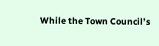While the Town Council’s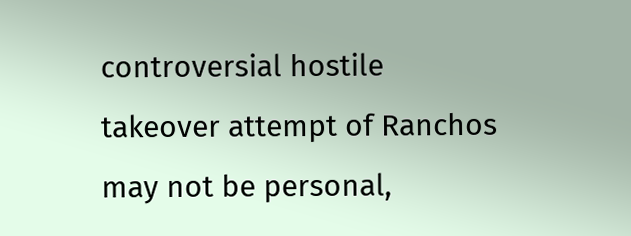controversial hostile takeover attempt of Ranchos may not be personal,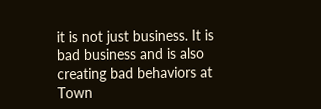it is not just business. It is bad business and is also creating bad behaviors at Town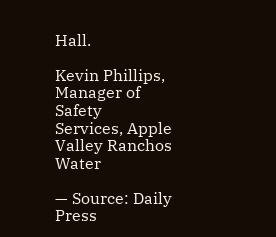Hall.

Kevin Phillips, Manager of Safety Services, Apple Valley Ranchos Water

— Source: Daily Press